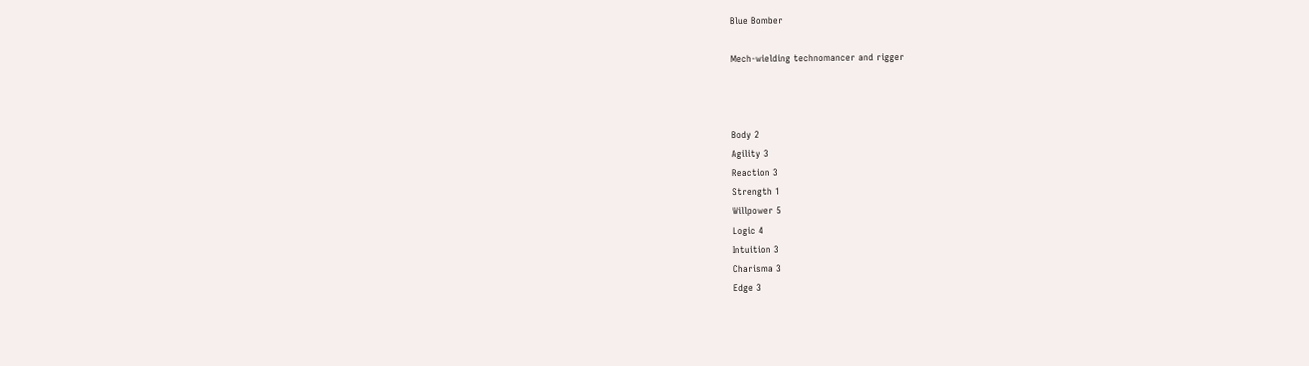Blue Bomber

Mech-wielding technomancer and rigger



Body 2
Agility 3
Reaction 3
Strength 1
Willpower 5
Logic 4
Intuition 3
Charisma 3
Edge 3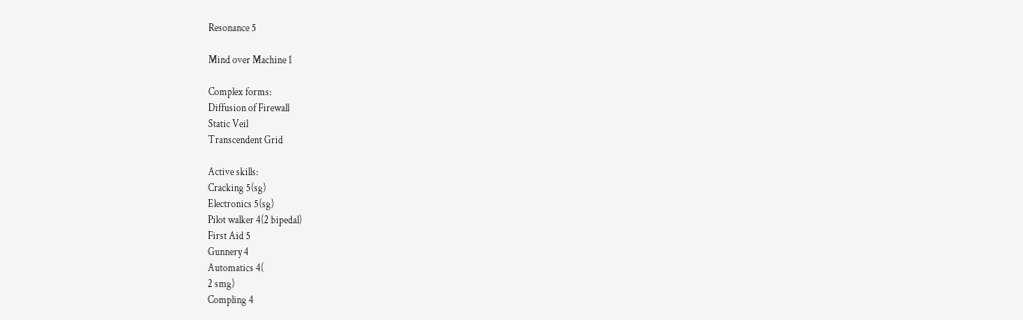Resonance 5

Mind over Machine 1

Complex forms:
Diffusion of Firewall
Static Veil
Transcendent Grid

Active skills:
Cracking 5(sg)
Electronics 5(sg)
Pilot walker 4(2 bipedal)
First Aid 5
Gunnery 4
Automatics 4(
2 smg)
Compling 4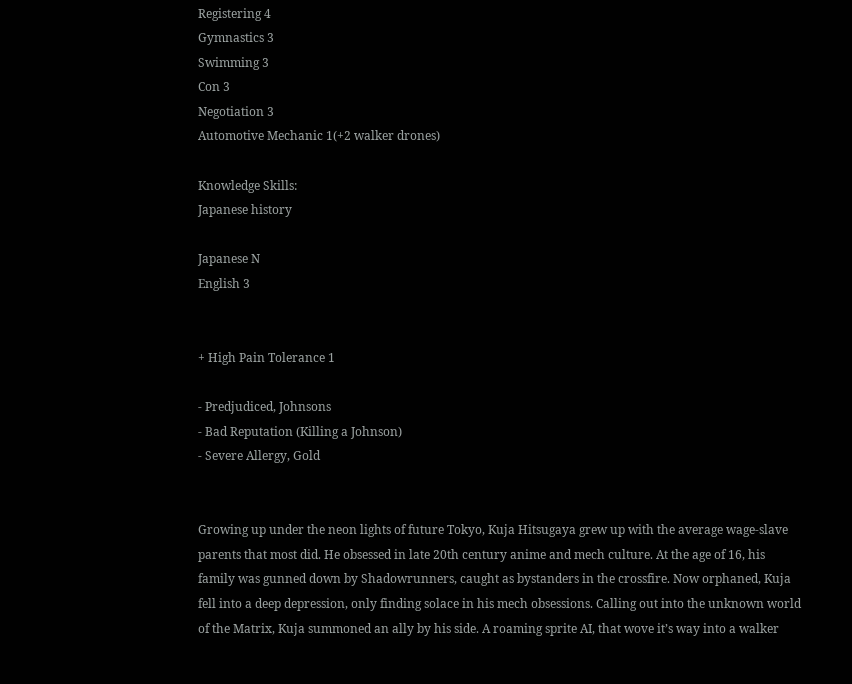Registering 4
Gymnastics 3
Swimming 3
Con 3
Negotiation 3
Automotive Mechanic 1(+2 walker drones)

Knowledge Skills:
Japanese history

Japanese N
English 3


+ High Pain Tolerance 1

- Predjudiced, Johnsons
- Bad Reputation (Killing a Johnson)
- Severe Allergy, Gold


Growing up under the neon lights of future Tokyo, Kuja Hitsugaya grew up with the average wage-slave parents that most did. He obsessed in late 20th century anime and mech culture. At the age of 16, his family was gunned down by Shadowrunners, caught as bystanders in the crossfire. Now orphaned, Kuja fell into a deep depression, only finding solace in his mech obsessions. Calling out into the unknown world of the Matrix, Kuja summoned an ally by his side. A roaming sprite AI, that wove it’s way into a walker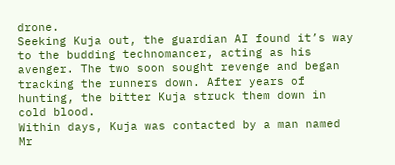drone.
Seeking Kuja out, the guardian AI found it’s way to the budding technomancer, acting as his avenger. The two soon sought revenge and began tracking the runners down. After years of hunting, the bitter Kuja struck them down in cold blood.
Within days, Kuja was contacted by a man named Mr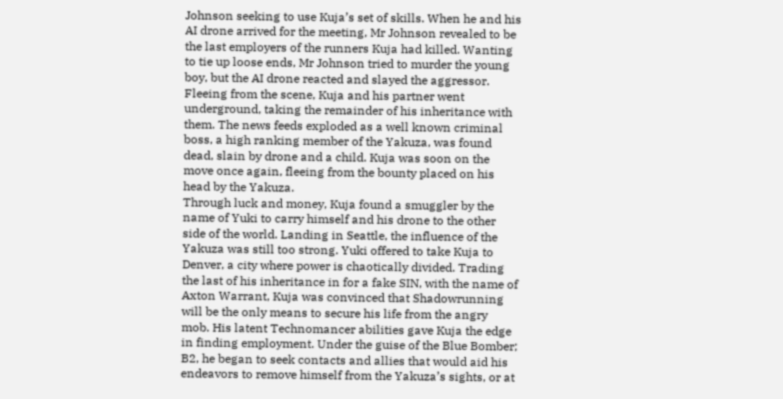Johnson seeking to use Kuja’s set of skills. When he and his AI drone arrived for the meeting, Mr Johnson revealed to be the last employers of the runners Kuja had killed. Wanting to tie up loose ends, Mr Johnson tried to murder the young boy, but the AI drone reacted and slayed the aggressor. Fleeing from the scene, Kuja and his partner went underground, taking the remainder of his inheritance with them. The news feeds exploded as a well known criminal boss, a high ranking member of the Yakuza, was found dead, slain by drone and a child. Kuja was soon on the move once again, fleeing from the bounty placed on his head by the Yakuza.
Through luck and money, Kuja found a smuggler by the name of Yuki to carry himself and his drone to the other side of the world. Landing in Seattle, the influence of the Yakuza was still too strong. Yuki offered to take Kuja to Denver, a city where power is chaotically divided. Trading the last of his inheritance in for a fake SIN, with the name of Axton Warrant, Kuja was convinced that Shadowrunning will be the only means to secure his life from the angry mob. His latent Technomancer abilities gave Kuja the edge in finding employment. Under the guise of the Blue Bomber; B2, he began to seek contacts and allies that would aid his endeavors to remove himself from the Yakuza’s sights, or at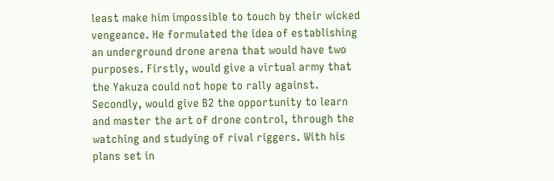least make him impossible to touch by their wicked vengeance. He formulated the idea of establishing an underground drone arena that would have two purposes. Firstly, would give a virtual army that the Yakuza could not hope to rally against. Secondly, would give B2 the opportunity to learn and master the art of drone control, through the watching and studying of rival riggers. With his plans set in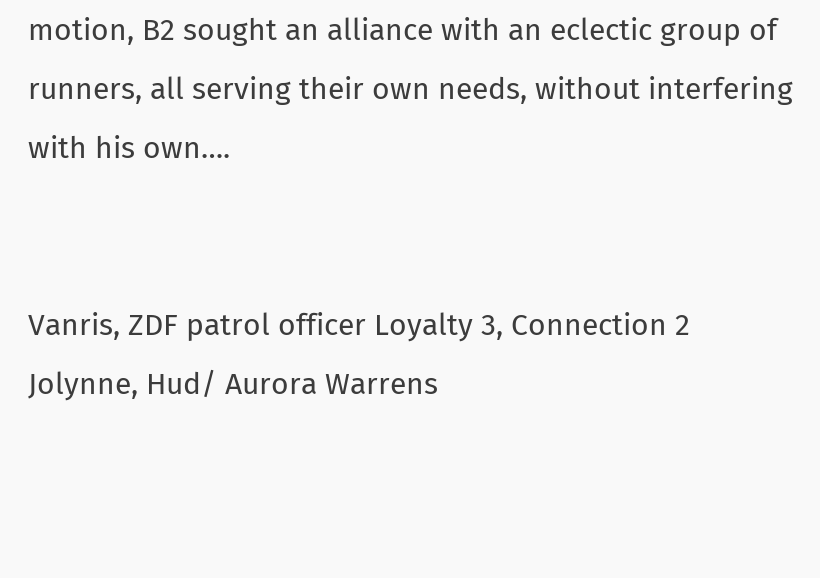motion, B2 sought an alliance with an eclectic group of runners, all serving their own needs, without interfering with his own….


Vanris, ZDF patrol officer Loyalty 3, Connection 2
Jolynne, Hud/ Aurora Warrens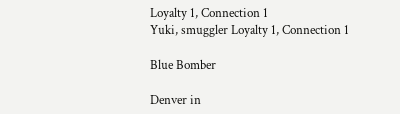Loyalty 1, Connection 1
Yuki, smuggler Loyalty 1, Connection 1

Blue Bomber

Denver in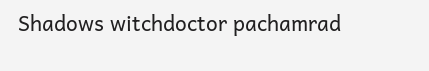Shadows witchdoctor pachamrad